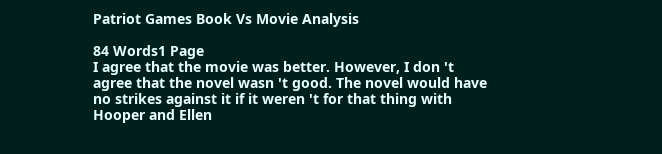Patriot Games Book Vs Movie Analysis

84 Words1 Page
I agree that the movie was better. However, I don 't agree that the novel wasn 't good. The novel would have no strikes against it if it weren 't for that thing with Hooper and Ellen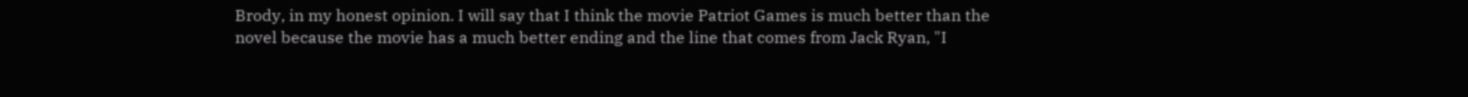Brody, in my honest opinion. I will say that I think the movie Patriot Games is much better than the novel because the movie has a much better ending and the line that comes from Jack Ryan, "I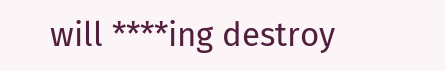will ****ing destroy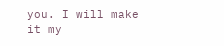you. I will make it my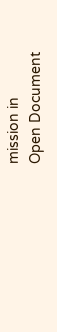mission in
Open Document